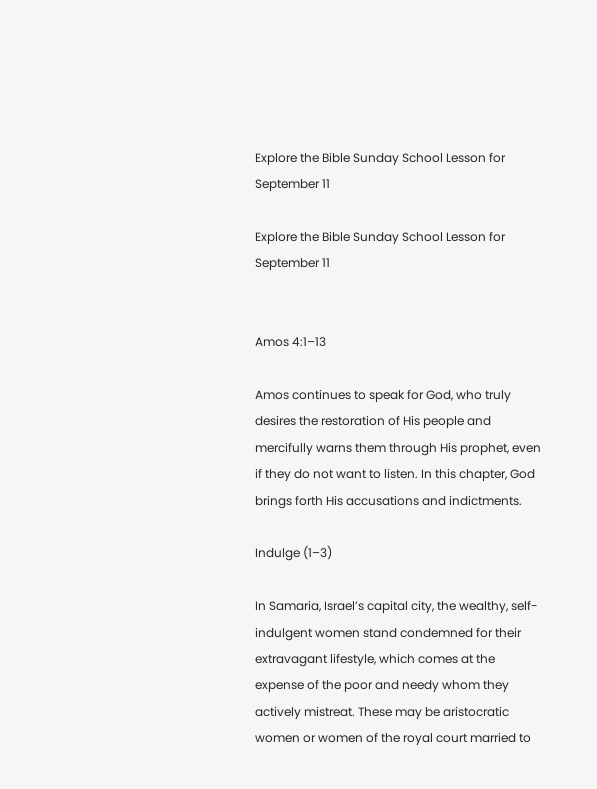Explore the Bible Sunday School Lesson for September 11

Explore the Bible Sunday School Lesson for September 11


Amos 4:1–13

Amos continues to speak for God, who truly desires the restoration of His people and mercifully warns them through His prophet, even if they do not want to listen. In this chapter, God brings forth His accusations and indictments.

Indulge (1–3)

In Samaria, Israel’s capital city, the wealthy, self-indulgent women stand condemned for their extravagant lifestyle, which comes at the expense of the poor and needy whom they actively mistreat. These may be aristocratic women or women of the royal court married to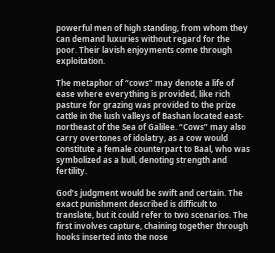powerful men of high standing, from whom they can demand luxuries without regard for the poor. Their lavish enjoyments come through exploitation.

The metaphor of “cows” may denote a life of ease where everything is provided, like rich pasture for grazing was provided to the prize cattle in the lush valleys of Bashan located east-northeast of the Sea of Galilee. “Cows” may also carry overtones of idolatry, as a cow would constitute a female counterpart to Baal, who was symbolized as a bull, denoting strength and fertility.

God’s judgment would be swift and certain. The exact punishment described is difficult to translate, but it could refer to two scenarios. The first involves capture, chaining together through hooks inserted into the nose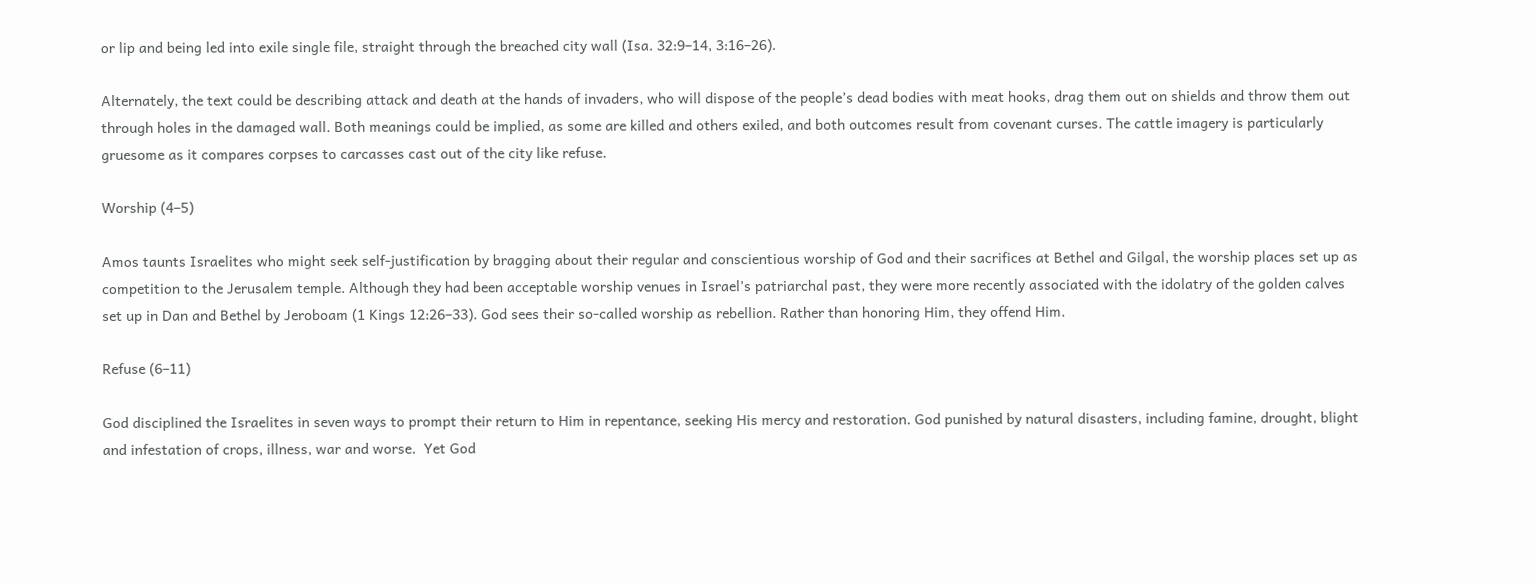or lip and being led into exile single file, straight through the breached city wall (Isa. 32:9–14, 3:16–26).

Alternately, the text could be describing attack and death at the hands of invaders, who will dispose of the people’s dead bodies with meat hooks, drag them out on shields and throw them out through holes in the damaged wall. Both meanings could be implied, as some are killed and others exiled, and both outcomes result from covenant curses. The cattle imagery is particularly gruesome as it compares corpses to carcasses cast out of the city like refuse.

Worship (4–5)

Amos taunts Israelites who might seek self-justification by bragging about their regular and conscientious worship of God and their sacrifices at Bethel and Gilgal, the worship places set up as competition to the Jerusalem temple. Although they had been acceptable worship venues in Israel’s patriarchal past, they were more recently associated with the idolatry of the golden calves set up in Dan and Bethel by Jeroboam (1 Kings 12:26–33). God sees their so-called worship as rebellion. Rather than honoring Him, they offend Him.

Refuse (6–11)

God disciplined the Israelites in seven ways to prompt their return to Him in repentance, seeking His mercy and restoration. God punished by natural disasters, including famine, drought, blight and infestation of crops, illness, war and worse.  Yet God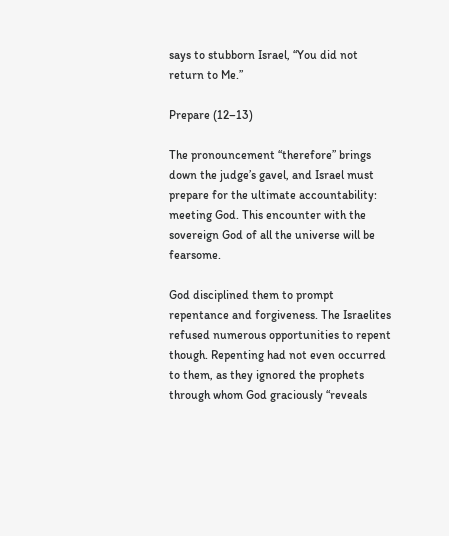says to stubborn Israel, “You did not return to Me.”

Prepare (12–13)

The pronouncement “therefore” brings down the judge’s gavel, and Israel must prepare for the ultimate accountability: meeting God. This encounter with the sovereign God of all the universe will be fearsome.

God disciplined them to prompt repentance and forgiveness. The Israelites refused numerous opportunities to repent though. Repenting had not even occurred to them, as they ignored the prophets through whom God graciously “reveals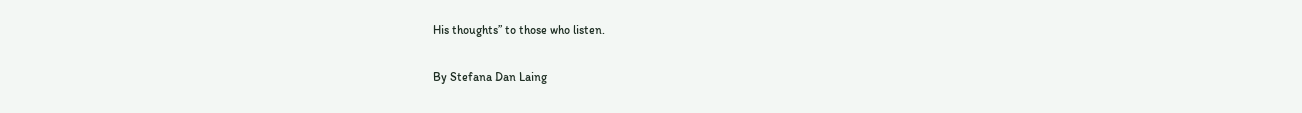His thoughts” to those who listen.

By Stefana Dan Laing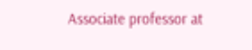Associate professor at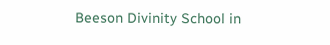Beeson Divinity School in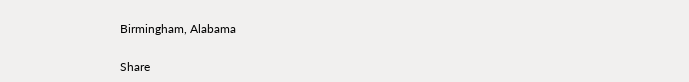Birmingham, Alabama

Share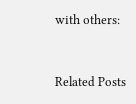with others:


Related Posts